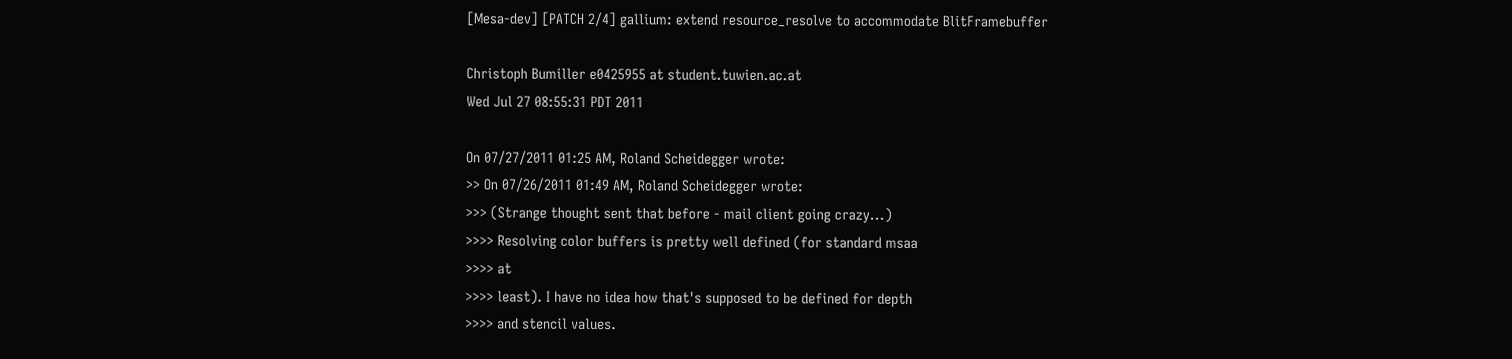[Mesa-dev] [PATCH 2/4] gallium: extend resource_resolve to accommodate BlitFramebuffer

Christoph Bumiller e0425955 at student.tuwien.ac.at
Wed Jul 27 08:55:31 PDT 2011

On 07/27/2011 01:25 AM, Roland Scheidegger wrote:
>> On 07/26/2011 01:49 AM, Roland Scheidegger wrote:
>>> (Strange thought sent that before - mail client going crazy...)
>>>> Resolving color buffers is pretty well defined (for standard msaa
>>>> at
>>>> least). I have no idea how that's supposed to be defined for depth
>>>> and stencil values.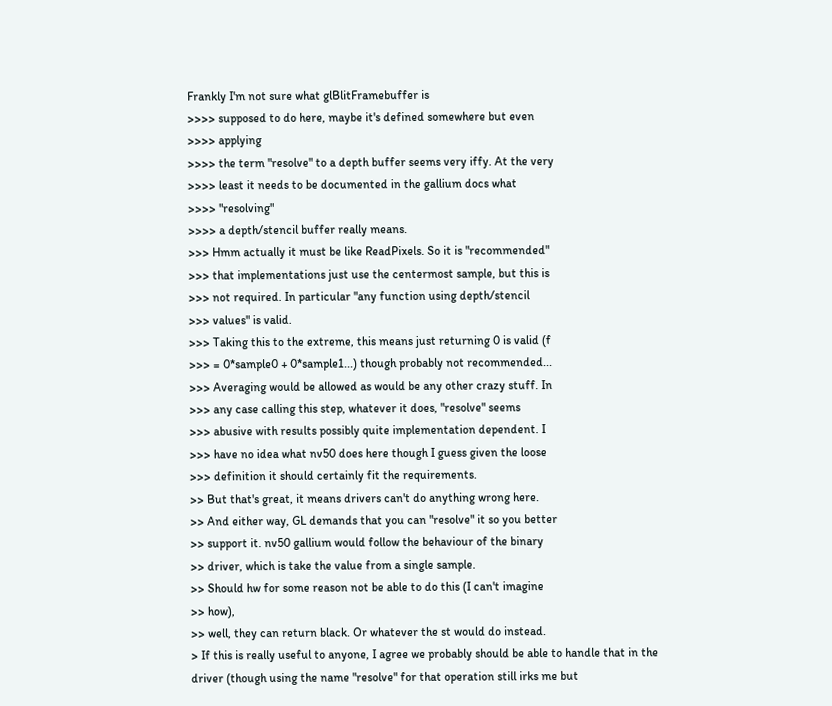Frankly I'm not sure what glBlitFramebuffer is
>>>> supposed to do here, maybe it's defined somewhere but even
>>>> applying
>>>> the term "resolve" to a depth buffer seems very iffy. At the very
>>>> least it needs to be documented in the gallium docs what
>>>> "resolving"
>>>> a depth/stencil buffer really means.
>>> Hmm actually it must be like ReadPixels. So it is "recommended"
>>> that implementations just use the centermost sample, but this is
>>> not required. In particular "any function using depth/stencil
>>> values" is valid.
>>> Taking this to the extreme, this means just returning 0 is valid (f
>>> = 0*sample0 + 0*sample1...) though probably not recommended...
>>> Averaging would be allowed as would be any other crazy stuff. In
>>> any case calling this step, whatever it does, "resolve" seems
>>> abusive with results possibly quite implementation dependent. I
>>> have no idea what nv50 does here though I guess given the loose
>>> definition it should certainly fit the requirements.
>> But that's great, it means drivers can't do anything wrong here.
>> And either way, GL demands that you can "resolve" it so you better
>> support it. nv50 gallium would follow the behaviour of the binary
>> driver, which is take the value from a single sample.
>> Should hw for some reason not be able to do this (I can't imagine
>> how),
>> well, they can return black. Or whatever the st would do instead.
> If this is really useful to anyone, I agree we probably should be able to handle that in the driver (though using the name "resolve" for that operation still irks me but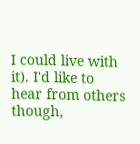I could live with it). I'd like to hear from others though,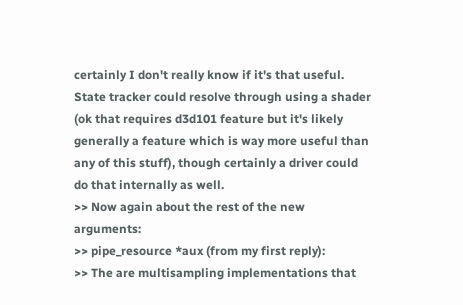certainly I don't really know if it's that useful. State tracker could resolve through using a shader (ok that requires d3d101 feature but it's likely generally a feature which is way more useful than any of this stuff), though certainly a driver could do that internally as well.
>> Now again about the rest of the new arguments:
>> pipe_resource *aux (from my first reply):
>> The are multisampling implementations that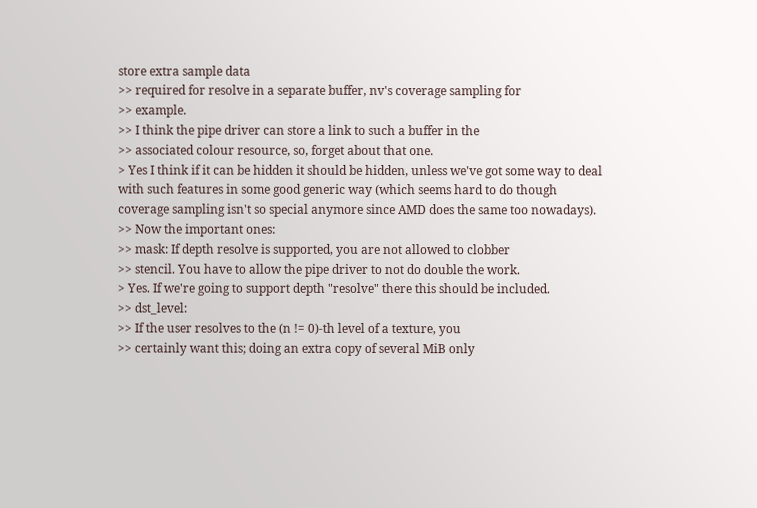store extra sample data
>> required for resolve in a separate buffer, nv's coverage sampling for
>> example.
>> I think the pipe driver can store a link to such a buffer in the
>> associated colour resource, so, forget about that one.
> Yes I think if it can be hidden it should be hidden, unless we've got some way to deal with such features in some good generic way (which seems hard to do though coverage sampling isn't so special anymore since AMD does the same too nowadays).
>> Now the important ones:
>> mask: If depth resolve is supported, you are not allowed to clobber
>> stencil. You have to allow the pipe driver to not do double the work.
> Yes. If we're going to support depth "resolve" there this should be included.
>> dst_level:
>> If the user resolves to the (n != 0)-th level of a texture, you
>> certainly want this; doing an extra copy of several MiB only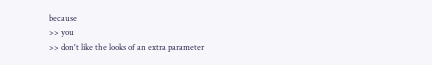because
>> you
>> don't like the looks of an extra parameter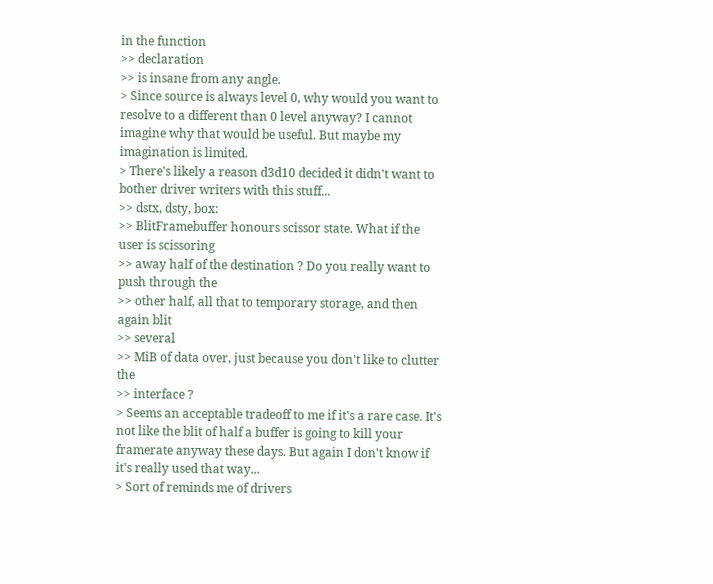in the function
>> declaration
>> is insane from any angle.
> Since source is always level 0, why would you want to resolve to a different than 0 level anyway? I cannot imagine why that would be useful. But maybe my imagination is limited.
> There's likely a reason d3d10 decided it didn't want to bother driver writers with this stuff...
>> dstx, dsty, box:
>> BlitFramebuffer honours scissor state. What if the user is scissoring
>> away half of the destination ? Do you really want to push through the
>> other half, all that to temporary storage, and then again blit
>> several
>> MiB of data over, just because you don't like to clutter the
>> interface ?
> Seems an acceptable tradeoff to me if it's a rare case. It's not like the blit of half a buffer is going to kill your framerate anyway these days. But again I don't know if it's really used that way...
> Sort of reminds me of drivers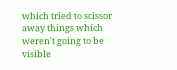which tried to scissor away things which weren't going to be visible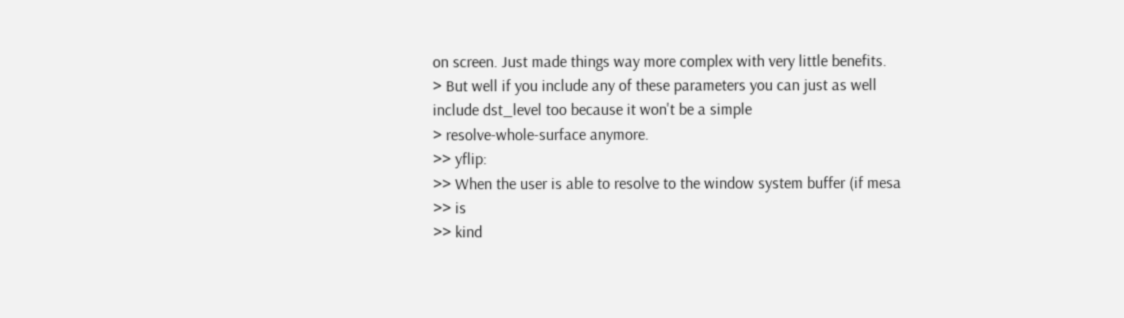on screen. Just made things way more complex with very little benefits.
> But well if you include any of these parameters you can just as well include dst_level too because it won't be a simple
> resolve-whole-surface anymore.
>> yflip:
>> When the user is able to resolve to the window system buffer (if mesa
>> is
>> kind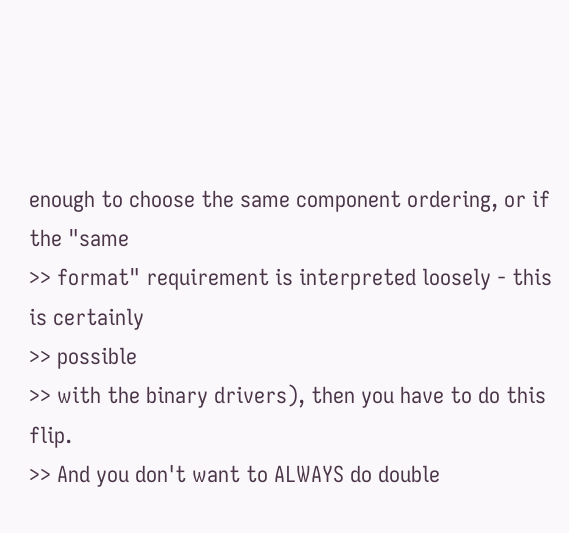enough to choose the same component ordering, or if the "same
>> format" requirement is interpreted loosely - this is certainly
>> possible
>> with the binary drivers), then you have to do this flip.
>> And you don't want to ALWAYS do double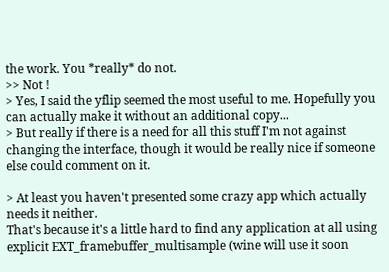the work. You *really* do not.
>> Not !
> Yes, I said the yflip seemed the most useful to me. Hopefully you can actually make it without an additional copy...
> But really if there is a need for all this stuff I'm not against changing the interface, though it would be really nice if someone else could comment on it.

> At least you haven't presented some crazy app which actually needs it neither.
That's because it's a little hard to find any application at all using
explicit EXT_framebuffer_multisample (wine will use it soon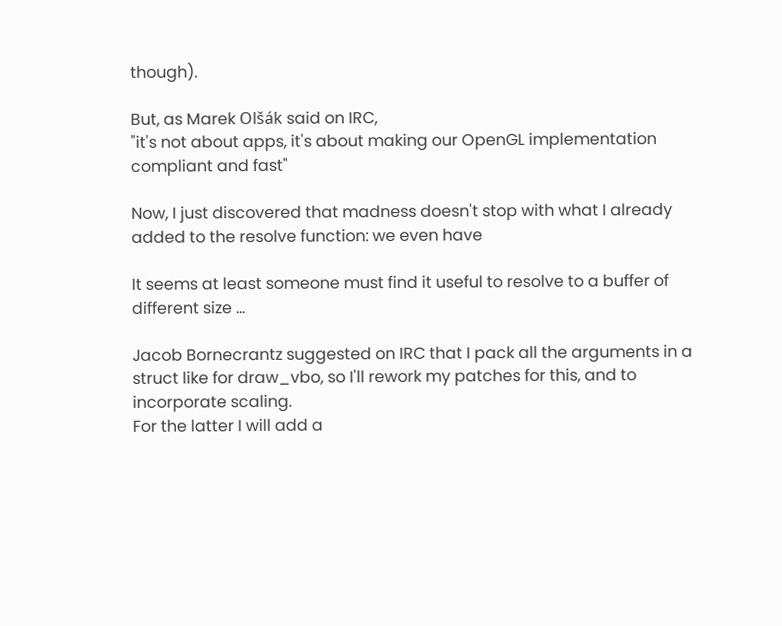though).

But, as Marek Olšák said on IRC,
"it's not about apps, it's about making our OpenGL implementation
compliant and fast"

Now, I just discovered that madness doesn't stop with what I already
added to the resolve function: we even have

It seems at least someone must find it useful to resolve to a buffer of
different size ...

Jacob Bornecrantz suggested on IRC that I pack all the arguments in a
struct like for draw_vbo, so I'll rework my patches for this, and to
incorporate scaling.
For the latter I will add a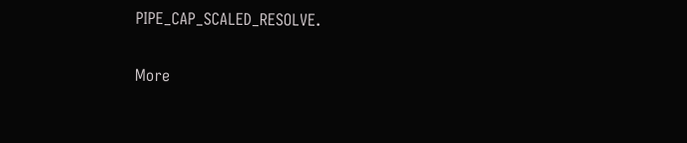PIPE_CAP_SCALED_RESOLVE.


More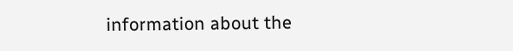information about the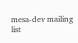mesa-dev mailing list